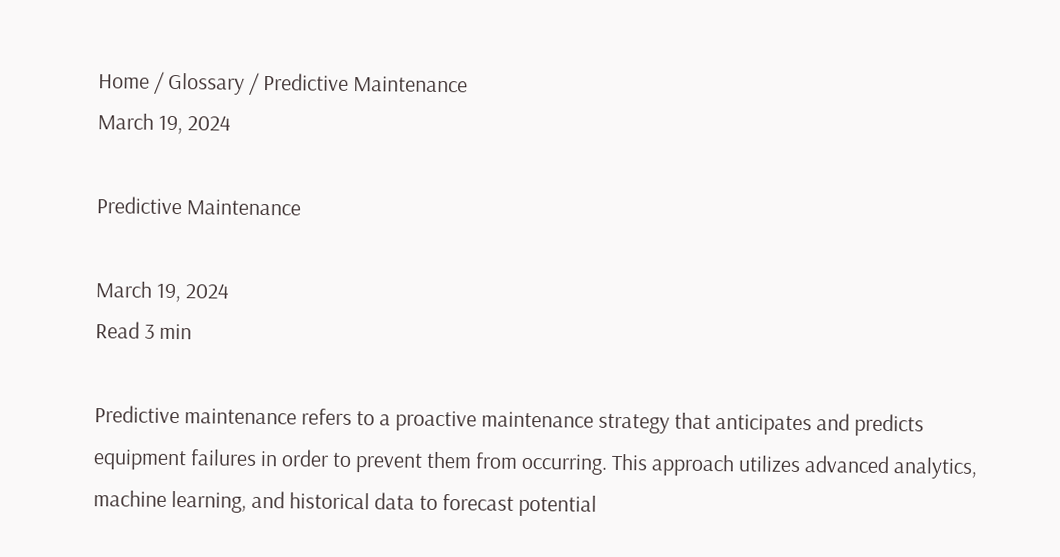Home / Glossary / Predictive Maintenance
March 19, 2024

Predictive Maintenance

March 19, 2024
Read 3 min

Predictive maintenance refers to a proactive maintenance strategy that anticipates and predicts equipment failures in order to prevent them from occurring. This approach utilizes advanced analytics, machine learning, and historical data to forecast potential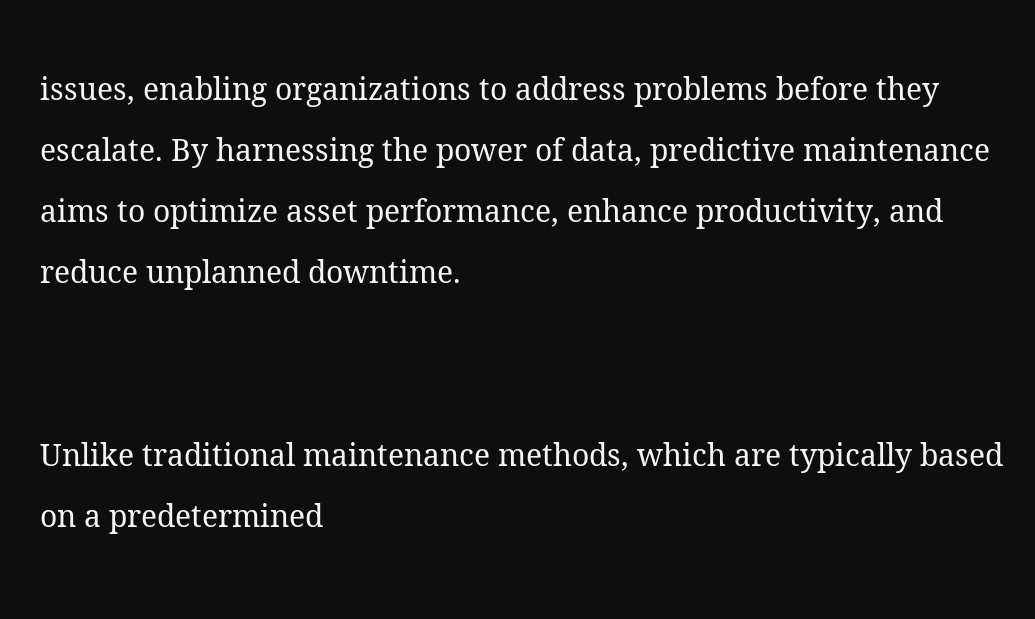issues, enabling organizations to address problems before they escalate. By harnessing the power of data, predictive maintenance aims to optimize asset performance, enhance productivity, and reduce unplanned downtime.


Unlike traditional maintenance methods, which are typically based on a predetermined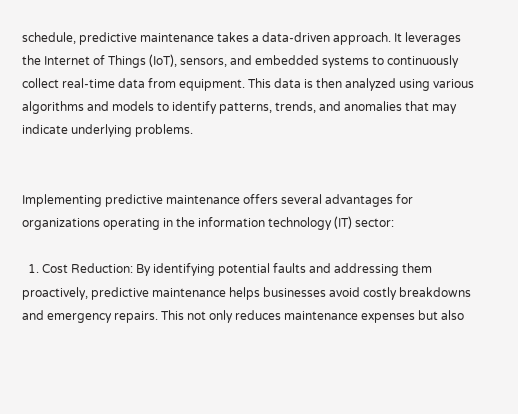schedule, predictive maintenance takes a data-driven approach. It leverages the Internet of Things (IoT), sensors, and embedded systems to continuously collect real-time data from equipment. This data is then analyzed using various algorithms and models to identify patterns, trends, and anomalies that may indicate underlying problems.


Implementing predictive maintenance offers several advantages for organizations operating in the information technology (IT) sector:

  1. Cost Reduction: By identifying potential faults and addressing them proactively, predictive maintenance helps businesses avoid costly breakdowns and emergency repairs. This not only reduces maintenance expenses but also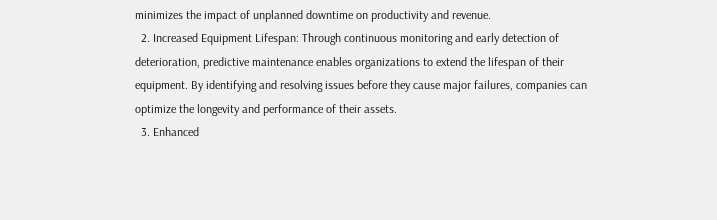minimizes the impact of unplanned downtime on productivity and revenue.
  2. Increased Equipment Lifespan: Through continuous monitoring and early detection of deterioration, predictive maintenance enables organizations to extend the lifespan of their equipment. By identifying and resolving issues before they cause major failures, companies can optimize the longevity and performance of their assets.
  3. Enhanced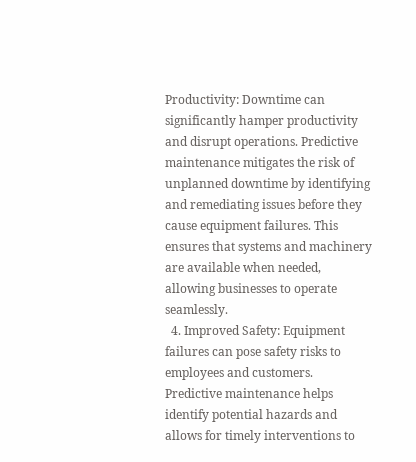Productivity: Downtime can significantly hamper productivity and disrupt operations. Predictive maintenance mitigates the risk of unplanned downtime by identifying and remediating issues before they cause equipment failures. This ensures that systems and machinery are available when needed, allowing businesses to operate seamlessly.
  4. Improved Safety: Equipment failures can pose safety risks to employees and customers. Predictive maintenance helps identify potential hazards and allows for timely interventions to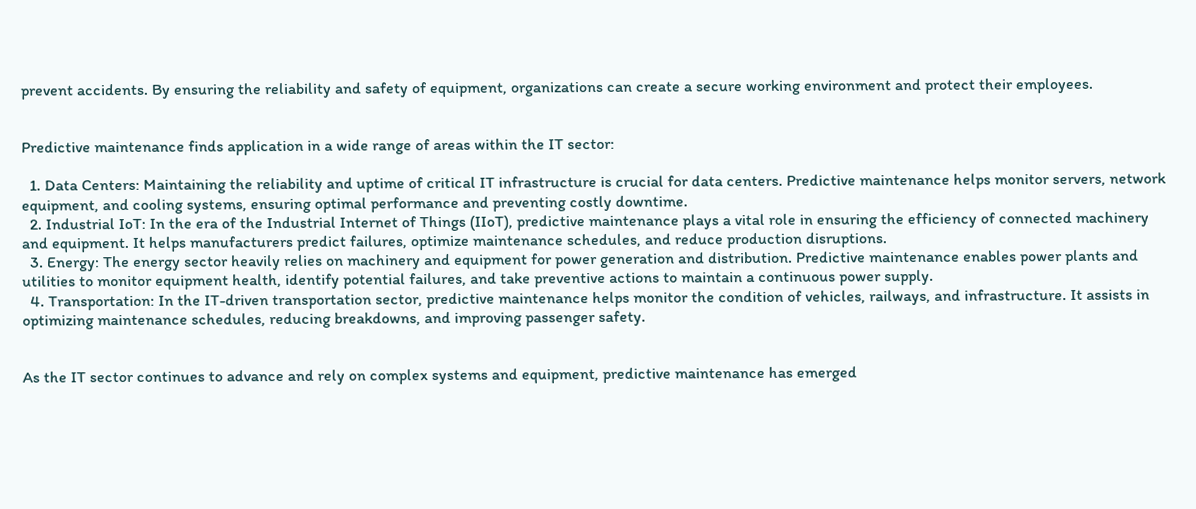prevent accidents. By ensuring the reliability and safety of equipment, organizations can create a secure working environment and protect their employees.


Predictive maintenance finds application in a wide range of areas within the IT sector:

  1. Data Centers: Maintaining the reliability and uptime of critical IT infrastructure is crucial for data centers. Predictive maintenance helps monitor servers, network equipment, and cooling systems, ensuring optimal performance and preventing costly downtime.
  2. Industrial IoT: In the era of the Industrial Internet of Things (IIoT), predictive maintenance plays a vital role in ensuring the efficiency of connected machinery and equipment. It helps manufacturers predict failures, optimize maintenance schedules, and reduce production disruptions.
  3. Energy: The energy sector heavily relies on machinery and equipment for power generation and distribution. Predictive maintenance enables power plants and utilities to monitor equipment health, identify potential failures, and take preventive actions to maintain a continuous power supply.
  4. Transportation: In the IT-driven transportation sector, predictive maintenance helps monitor the condition of vehicles, railways, and infrastructure. It assists in optimizing maintenance schedules, reducing breakdowns, and improving passenger safety.


As the IT sector continues to advance and rely on complex systems and equipment, predictive maintenance has emerged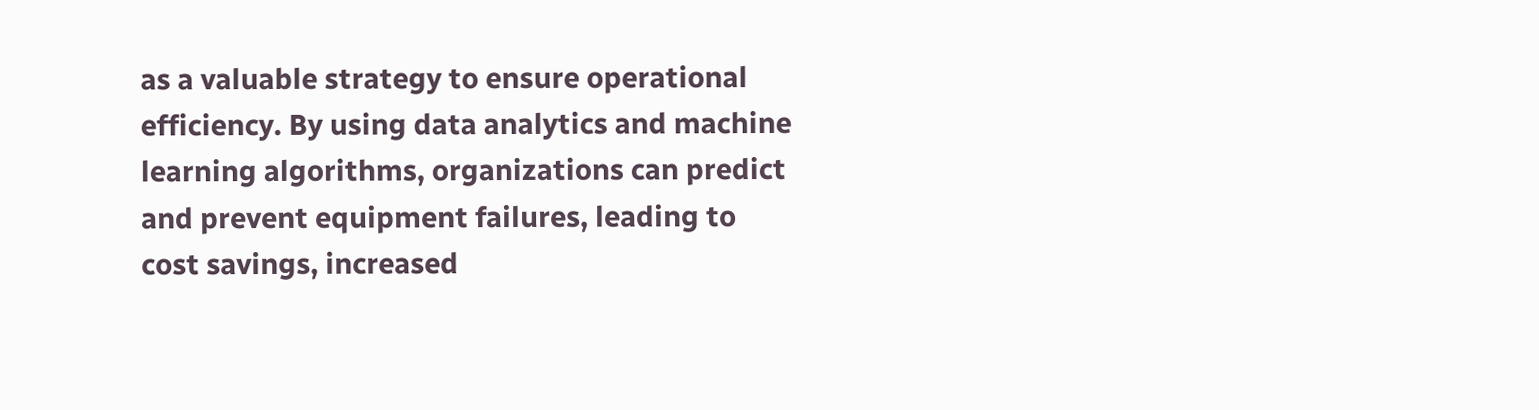as a valuable strategy to ensure operational efficiency. By using data analytics and machine learning algorithms, organizations can predict and prevent equipment failures, leading to cost savings, increased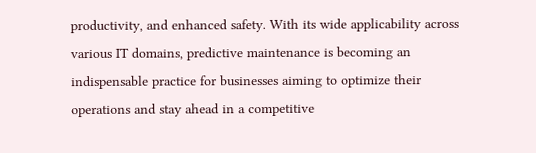productivity, and enhanced safety. With its wide applicability across various IT domains, predictive maintenance is becoming an indispensable practice for businesses aiming to optimize their operations and stay ahead in a competitive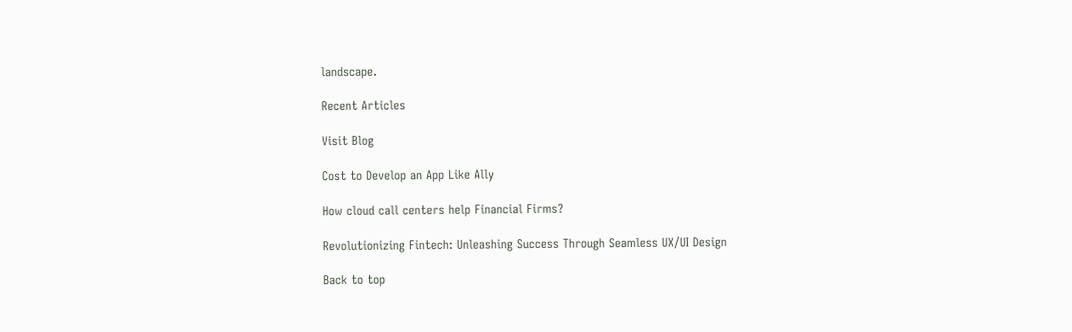landscape.

Recent Articles

Visit Blog

Cost to Develop an App Like Ally

How cloud call centers help Financial Firms?

Revolutionizing Fintech: Unleashing Success Through Seamless UX/UI Design

Back to top